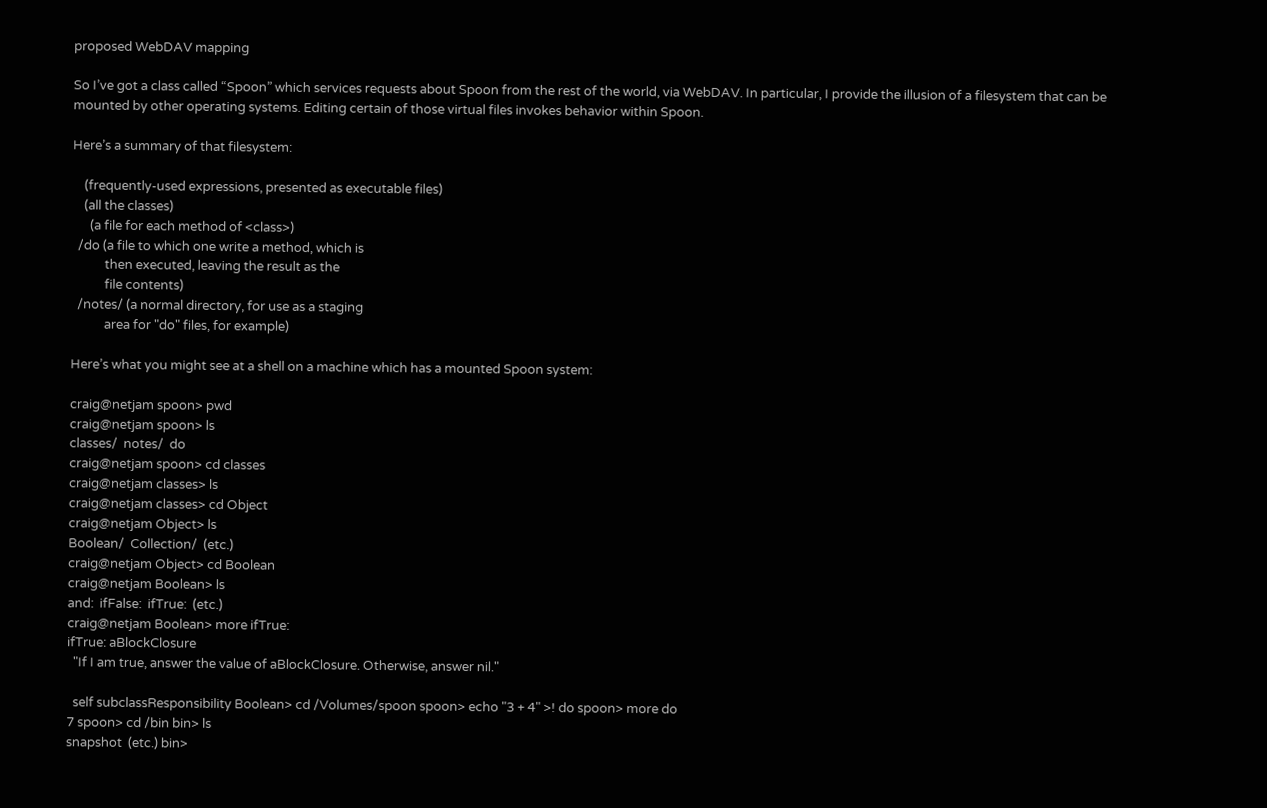proposed WebDAV mapping

So I’ve got a class called “Spoon” which services requests about Spoon from the rest of the world, via WebDAV. In particular, I provide the illusion of a filesystem that can be mounted by other operating systems. Editing certain of those virtual files invokes behavior within Spoon.

Here’s a summary of that filesystem:

    (frequently-used expressions, presented as executable files)
    (all the classes)
      (a file for each method of <class>)
  /do (a file to which one write a method, which is
           then executed, leaving the result as the
           file contents)
  /notes/ (a normal directory, for use as a staging
           area for "do" files, for example)

Here’s what you might see at a shell on a machine which has a mounted Spoon system:

craig@netjam spoon> pwd
craig@netjam spoon> ls
classes/  notes/  do
craig@netjam spoon> cd classes
craig@netjam classes> ls
craig@netjam classes> cd Object
craig@netjam Object> ls
Boolean/  Collection/  (etc.)
craig@netjam Object> cd Boolean
craig@netjam Boolean> ls
and:  ifFalse:  ifTrue:  (etc.)
craig@netjam Boolean> more ifTrue:
ifTrue: aBlockClosure
  "If I am true, answer the value of aBlockClosure. Otherwise, answer nil."

  self subclassResponsibility Boolean> cd /Volumes/spoon spoon> echo "3 + 4" >! do spoon> more do
7 spoon> cd /bin bin> ls
snapshot  (etc.) bin>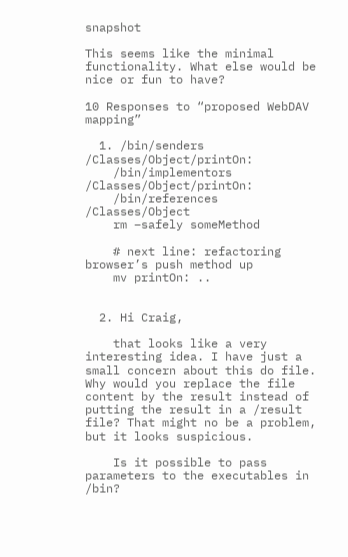snapshot

This seems like the minimal functionality. What else would be nice or fun to have?

10 Responses to “proposed WebDAV mapping”

  1. /bin/senders /Classes/Object/printOn:
    /bin/implementors /Classes/Object/printOn:
    /bin/references /Classes/Object
    rm –safely someMethod

    # next line: refactoring browser’s push method up
    mv printOn: ..


  2. Hi Craig,

    that looks like a very interesting idea. I have just a small concern about this do file. Why would you replace the file content by the result instead of putting the result in a /result file? That might no be a problem, but it looks suspicious.

    Is it possible to pass parameters to the executables in /bin?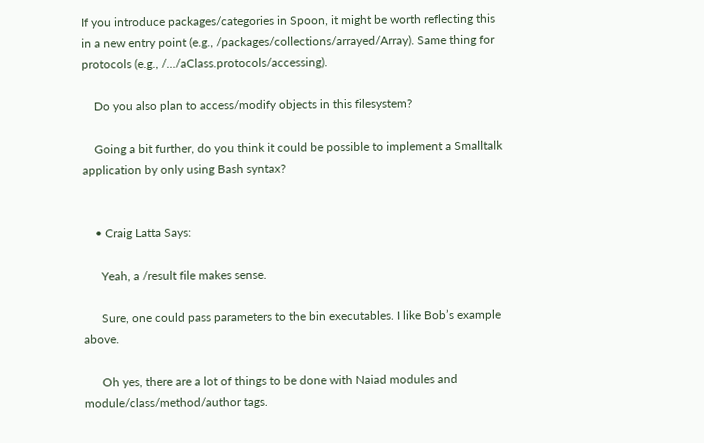If you introduce packages/categories in Spoon, it might be worth reflecting this in a new entry point (e.g., /packages/collections/arrayed/Array). Same thing for protocols (e.g., /…/aClass.protocols/accessing).

    Do you also plan to access/modify objects in this filesystem?

    Going a bit further, do you think it could be possible to implement a Smalltalk application by only using Bash syntax?


    • Craig Latta Says:

      Yeah, a /result file makes sense.

      Sure, one could pass parameters to the bin executables. I like Bob’s example above.

      Oh yes, there are a lot of things to be done with Naiad modules and module/class/method/author tags.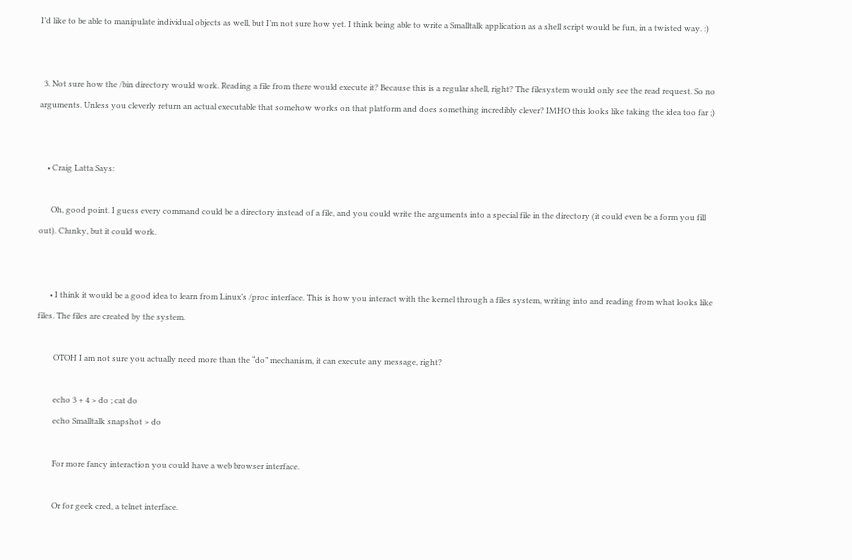I’d like to be able to manipulate individual objects as well, but I’m not sure how yet. I think being able to write a Smalltalk application as a shell script would be fun, in a twisted way. :)


  3. Not sure how the /bin directory would work. Reading a file from there would execute it? Because this is a regular shell, right? The filesystem would only see the read request. So no arguments. Unless you cleverly return an actual executable that somehow works on that platform and does something incredibly clever? IMHO this looks like taking the idea too far ;)


    • Craig Latta Says:

      Oh, good point. I guess every command could be a directory instead of a file, and you could write the arguments into a special file in the directory (it could even be a form you fill out). Clunky, but it could work.


      • I think it would be a good idea to learn from Linux’s /proc interface. This is how you interact with the kernel through a files system, writing into and reading from what looks like files. The files are created by the system.

        OTOH I am not sure you actually need more than the “do” mechanism, it can execute any message, right?

        echo 3 + 4 > do ; cat do
        echo Smalltalk snapshot > do

        For more fancy interaction you could have a web browser interface.

        Or for geek cred, a telnet interface.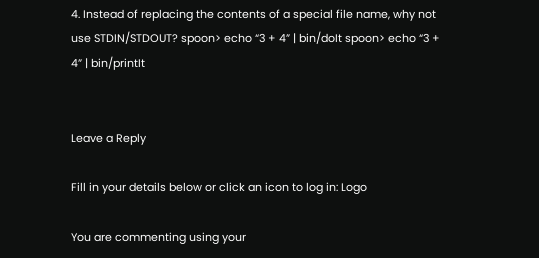4. Instead of replacing the contents of a special file name, why not use STDIN/STDOUT? spoon> echo “3 + 4” | bin/doIt spoon> echo “3 + 4” | bin/printIt


Leave a Reply

Fill in your details below or click an icon to log in: Logo

You are commenting using your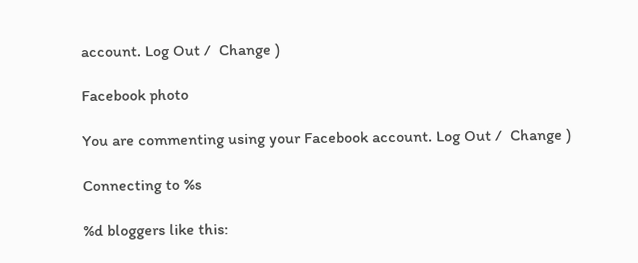account. Log Out /  Change )

Facebook photo

You are commenting using your Facebook account. Log Out /  Change )

Connecting to %s

%d bloggers like this: